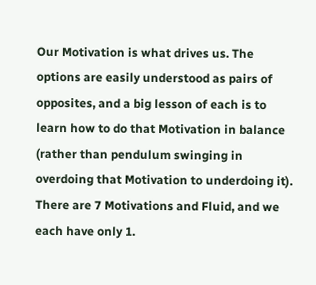Our Motivation is what drives us. The options are easily understood as pairs of opposites, and a big lesson of each is to learn how to do that Motivation in balance (rather than pendulum swinging in overdoing that Motivation to underdoing it). There are 7 Motivations and Fluid, and we each have only 1.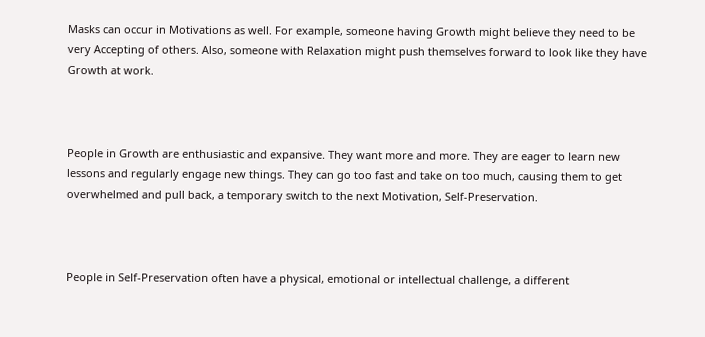Masks can occur in Motivations as well. For example, someone having Growth might believe they need to be very Accepting of others. Also, someone with Relaxation might push themselves forward to look like they have Growth at work.



People in Growth are enthusiastic and expansive. They want more and more. They are eager to learn new lessons and regularly engage new things. They can go too fast and take on too much, causing them to get overwhelmed and pull back, a temporary switch to the next Motivation, Self-Preservation.



People in Self-Preservation often have a physical, emotional or intellectual challenge, a different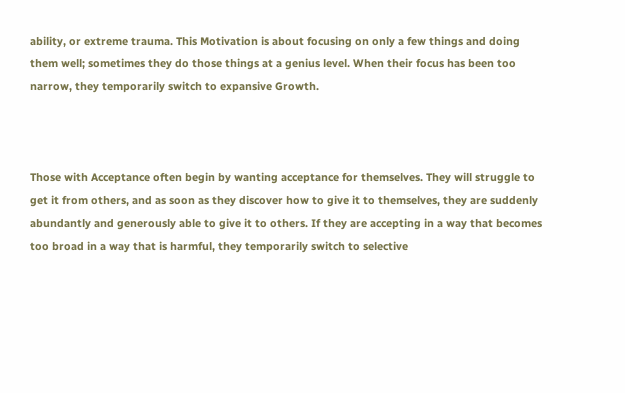ability, or extreme trauma. This Motivation is about focusing on only a few things and doing them well; sometimes they do those things at a genius level. When their focus has been too narrow, they temporarily switch to expansive Growth.



Those with Acceptance often begin by wanting acceptance for themselves. They will struggle to get it from others, and as soon as they discover how to give it to themselves, they are suddenly abundantly and generously able to give it to others. If they are accepting in a way that becomes too broad in a way that is harmful, they temporarily switch to selective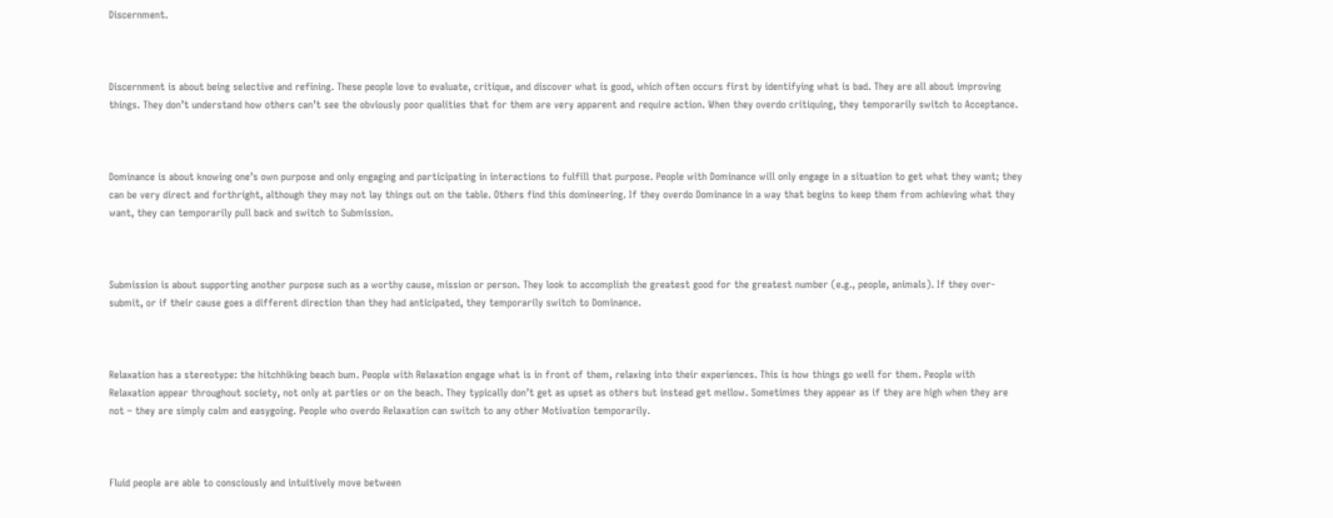Discernment.



Discernment is about being selective and refining. These people love to evaluate, critique, and discover what is good, which often occurs first by identifying what is bad. They are all about improving things. They don’t understand how others can’t see the obviously poor qualities that for them are very apparent and require action. When they overdo critiquing, they temporarily switch to Acceptance.



Dominance is about knowing one’s own purpose and only engaging and participating in interactions to fulfill that purpose. People with Dominance will only engage in a situation to get what they want; they can be very direct and forthright, although they may not lay things out on the table. Others find this domineering. If they overdo Dominance in a way that begins to keep them from achieving what they want, they can temporarily pull back and switch to Submission.



Submission is about supporting another purpose such as a worthy cause, mission or person. They look to accomplish the greatest good for the greatest number (e.g., people, animals). If they over-submit, or if their cause goes a different direction than they had anticipated, they temporarily switch to Dominance.



Relaxation has a stereotype: the hitchhiking beach bum. People with Relaxation engage what is in front of them, relaxing into their experiences. This is how things go well for them. People with Relaxation appear throughout society, not only at parties or on the beach. They typically don’t get as upset as others but instead get mellow. Sometimes they appear as if they are high when they are not – they are simply calm and easygoing. People who overdo Relaxation can switch to any other Motivation temporarily.



Fluid people are able to consciously and intuitively move between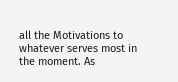all the Motivations to whatever serves most in the moment. As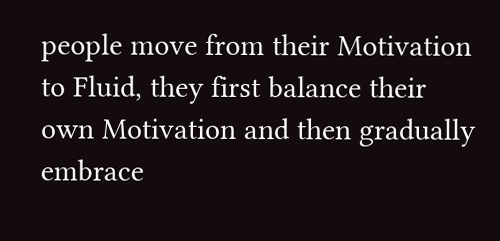people move from their Motivation to Fluid, they first balance their own Motivation and then gradually embrace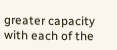greater capacity with each of the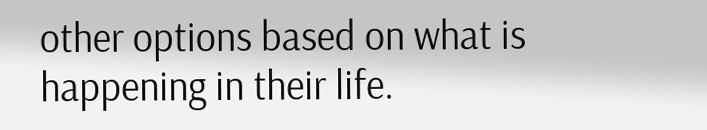other options based on what is happening in their life.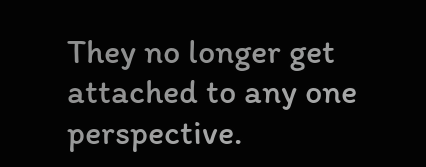They no longer get attached to any one perspective.